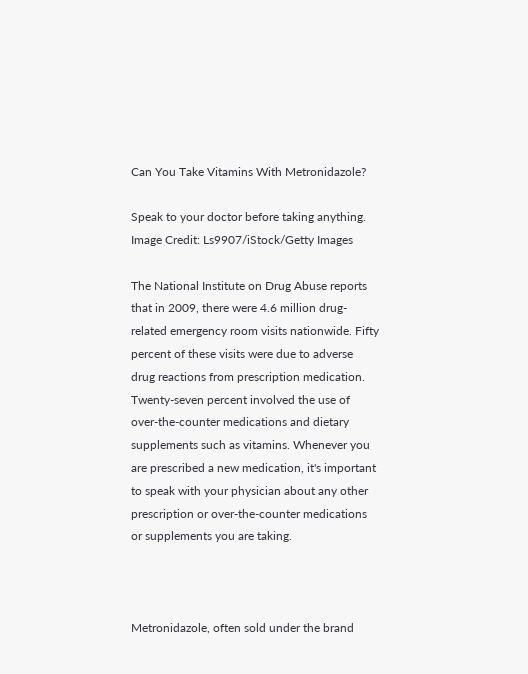Can You Take Vitamins With Metronidazole?

Speak to your doctor before taking anything.
Image Credit: Ls9907/iStock/Getty Images

The National Institute on Drug Abuse reports that in 2009, there were 4.6 million drug-related emergency room visits nationwide. Fifty percent of these visits were due to adverse drug reactions from prescription medication. Twenty-seven percent involved the use of over-the-counter medications and dietary supplements such as vitamins. Whenever you are prescribed a new medication, it's important to speak with your physician about any other prescription or over-the-counter medications or supplements you are taking.



Metronidazole, often sold under the brand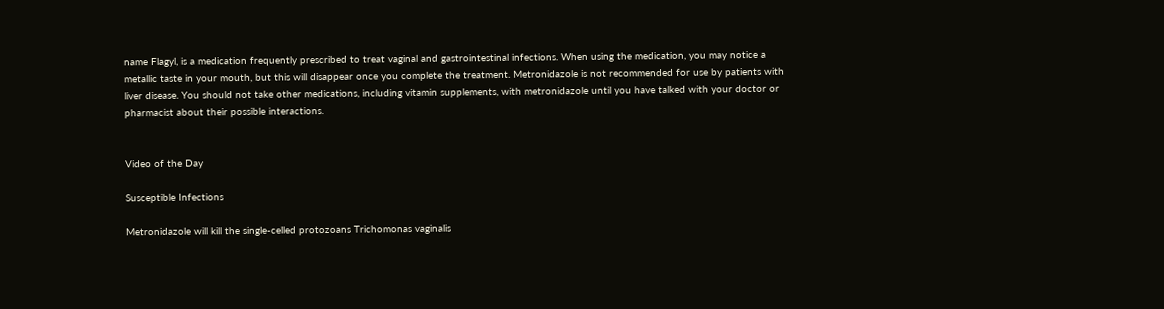name Flagyl, is a medication frequently prescribed to treat vaginal and gastrointestinal infections. When using the medication, you may notice a metallic taste in your mouth, but this will disappear once you complete the treatment. Metronidazole is not recommended for use by patients with liver disease. You should not take other medications, including vitamin supplements, with metronidazole until you have talked with your doctor or pharmacist about their possible interactions.


Video of the Day

Susceptible Infections

Metronidazole will kill the single-celled protozoans Trichomonas vaginalis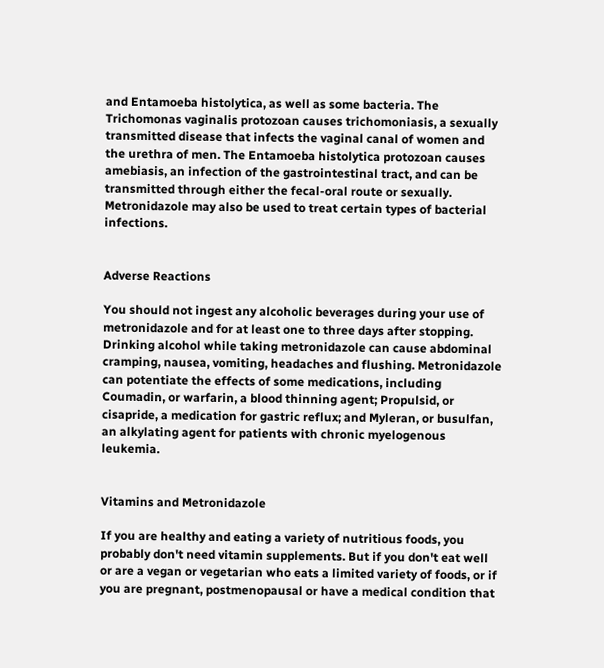and Entamoeba histolytica, as well as some bacteria. The Trichomonas vaginalis protozoan causes trichomoniasis, a sexually transmitted disease that infects the vaginal canal of women and the urethra of men. The Entamoeba histolytica protozoan causes amebiasis, an infection of the gastrointestinal tract, and can be transmitted through either the fecal-oral route or sexually. Metronidazole may also be used to treat certain types of bacterial infections.


Adverse Reactions

You should not ingest any alcoholic beverages during your use of metronidazole and for at least one to three days after stopping. Drinking alcohol while taking metronidazole can cause abdominal cramping, nausea, vomiting, headaches and flushing. Metronidazole can potentiate the effects of some medications, including Coumadin, or warfarin, a blood thinning agent; Propulsid, or cisapride, a medication for gastric reflux; and Myleran, or busulfan, an alkylating agent for patients with chronic myelogenous leukemia.


Vitamins and Metronidazole

If you are healthy and eating a variety of nutritious foods, you probably don't need vitamin supplements. But if you don't eat well or are a vegan or vegetarian who eats a limited variety of foods, or if you are pregnant, postmenopausal or have a medical condition that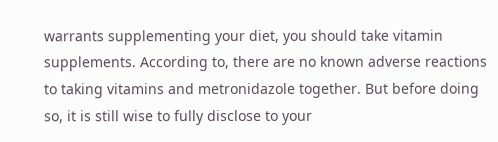warrants supplementing your diet, you should take vitamin supplements. According to, there are no known adverse reactions to taking vitamins and metronidazole together. But before doing so, it is still wise to fully disclose to your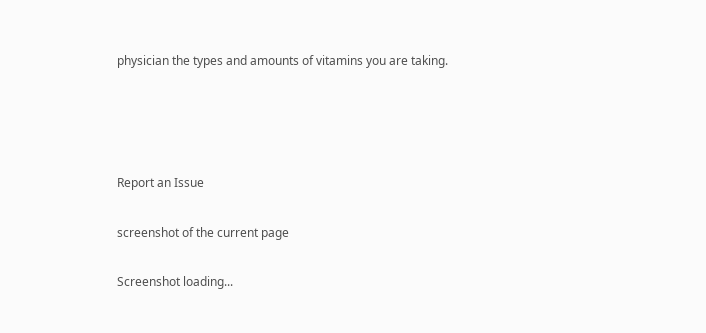physician the types and amounts of vitamins you are taking.




Report an Issue

screenshot of the current page

Screenshot loading...